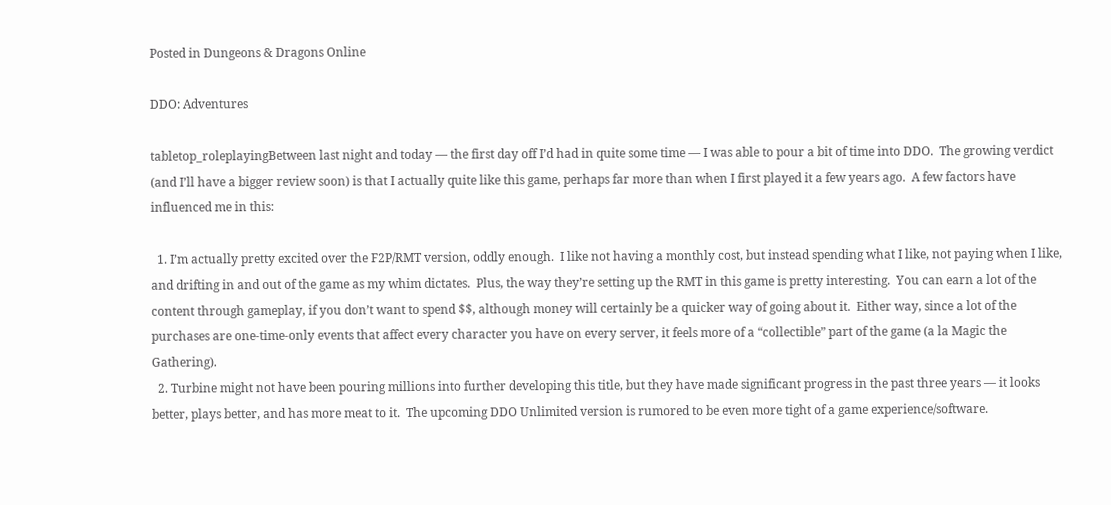Posted in Dungeons & Dragons Online

DDO: Adventures

tabletop_roleplayingBetween last night and today — the first day off I’d had in quite some time — I was able to pour a bit of time into DDO.  The growing verdict (and I’ll have a bigger review soon) is that I actually quite like this game, perhaps far more than when I first played it a few years ago.  A few factors have influenced me in this:

  1. I’m actually pretty excited over the F2P/RMT version, oddly enough.  I like not having a monthly cost, but instead spending what I like, not paying when I like, and drifting in and out of the game as my whim dictates.  Plus, the way they’re setting up the RMT in this game is pretty interesting.  You can earn a lot of the content through gameplay, if you don’t want to spend $$, although money will certainly be a quicker way of going about it.  Either way, since a lot of the purchases are one-time-only events that affect every character you have on every server, it feels more of a “collectible” part of the game (a la Magic the Gathering).
  2. Turbine might not have been pouring millions into further developing this title, but they have made significant progress in the past three years — it looks better, plays better, and has more meat to it.  The upcoming DDO Unlimited version is rumored to be even more tight of a game experience/software.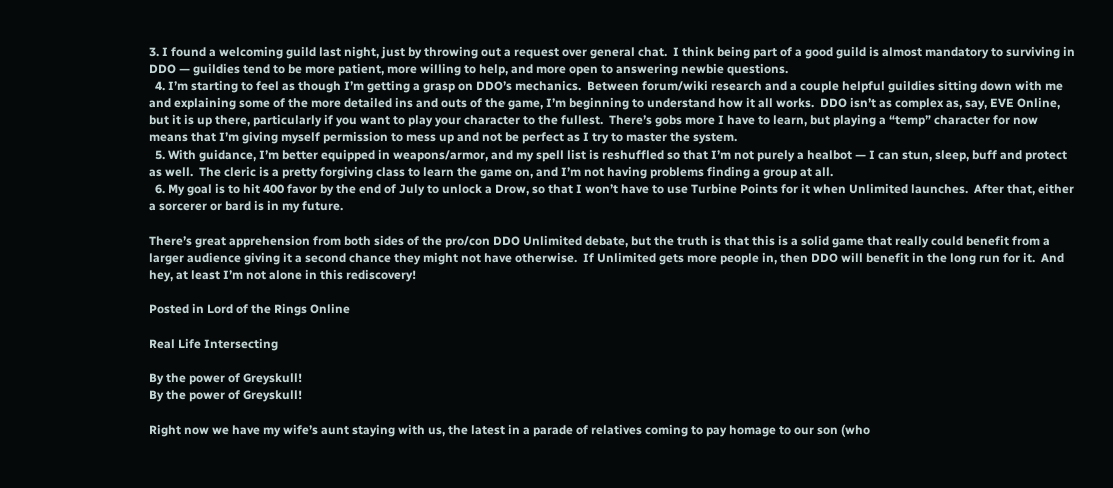3. I found a welcoming guild last night, just by throwing out a request over general chat.  I think being part of a good guild is almost mandatory to surviving in DDO — guildies tend to be more patient, more willing to help, and more open to answering newbie questions.
  4. I’m starting to feel as though I’m getting a grasp on DDO’s mechanics.  Between forum/wiki research and a couple helpful guildies sitting down with me and explaining some of the more detailed ins and outs of the game, I’m beginning to understand how it all works.  DDO isn’t as complex as, say, EVE Online, but it is up there, particularly if you want to play your character to the fullest.  There’s gobs more I have to learn, but playing a “temp” character for now means that I’m giving myself permission to mess up and not be perfect as I try to master the system.
  5. With guidance, I’m better equipped in weapons/armor, and my spell list is reshuffled so that I’m not purely a healbot — I can stun, sleep, buff and protect as well.  The cleric is a pretty forgiving class to learn the game on, and I’m not having problems finding a group at all.
  6. My goal is to hit 400 favor by the end of July to unlock a Drow, so that I won’t have to use Turbine Points for it when Unlimited launches.  After that, either a sorcerer or bard is in my future.

There’s great apprehension from both sides of the pro/con DDO Unlimited debate, but the truth is that this is a solid game that really could benefit from a larger audience giving it a second chance they might not have otherwise.  If Unlimited gets more people in, then DDO will benefit in the long run for it.  And hey, at least I’m not alone in this rediscovery!

Posted in Lord of the Rings Online

Real Life Intersecting

By the power of Greyskull!
By the power of Greyskull!

Right now we have my wife’s aunt staying with us, the latest in a parade of relatives coming to pay homage to our son (who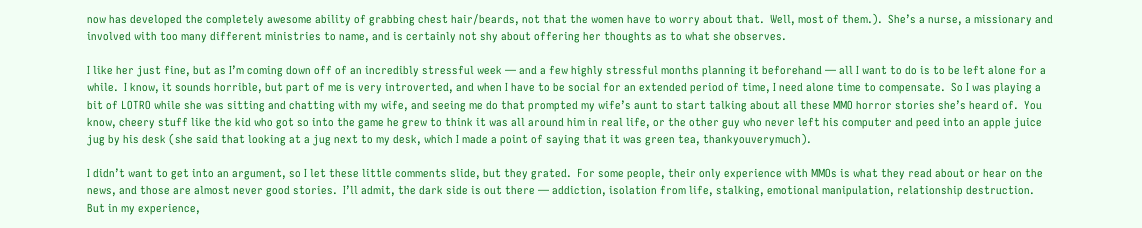now has developed the completely awesome ability of grabbing chest hair/beards, not that the women have to worry about that.  Well, most of them.).  She’s a nurse, a missionary and involved with too many different ministries to name, and is certainly not shy about offering her thoughts as to what she observes.

I like her just fine, but as I’m coming down off of an incredibly stressful week — and a few highly stressful months planning it beforehand — all I want to do is to be left alone for a while.  I know, it sounds horrible, but part of me is very introverted, and when I have to be social for an extended period of time, I need alone time to compensate.  So I was playing a bit of LOTRO while she was sitting and chatting with my wife, and seeing me do that prompted my wife’s aunt to start talking about all these MMO horror stories she’s heard of.  You know, cheery stuff like the kid who got so into the game he grew to think it was all around him in real life, or the other guy who never left his computer and peed into an apple juice jug by his desk (she said that looking at a jug next to my desk, which I made a point of saying that it was green tea, thankyouverymuch).

I didn’t want to get into an argument, so I let these little comments slide, but they grated.  For some people, their only experience with MMOs is what they read about or hear on the news, and those are almost never good stories.  I’ll admit, the dark side is out there — addiction, isolation from life, stalking, emotional manipulation, relationship destruction.  But in my experience,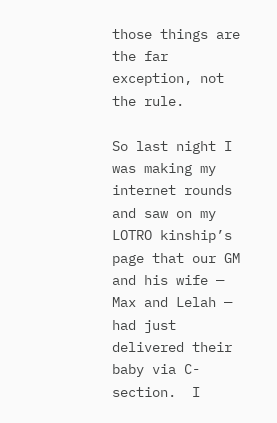those things are the far exception, not the rule.

So last night I was making my internet rounds and saw on my LOTRO kinship’s page that our GM and his wife — Max and Lelah — had just delivered their baby via C-section.  I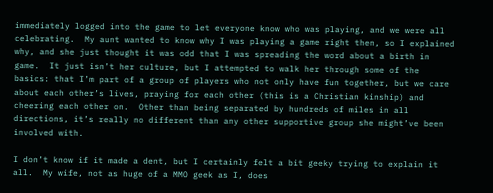immediately logged into the game to let everyone know who was playing, and we were all celebrating.  My aunt wanted to know why I was playing a game right then, so I explained why, and she just thought it was odd that I was spreading the word about a birth in game.  It just isn’t her culture, but I attempted to walk her through some of the basics: that I’m part of a group of players who not only have fun together, but we care about each other’s lives, praying for each other (this is a Christian kinship) and cheering each other on.  Other than being separated by hundreds of miles in all directions, it’s really no different than any other supportive group she might’ve been involved with.

I don’t know if it made a dent, but I certainly felt a bit geeky trying to explain it all.  My wife, not as huge of a MMO geek as I, does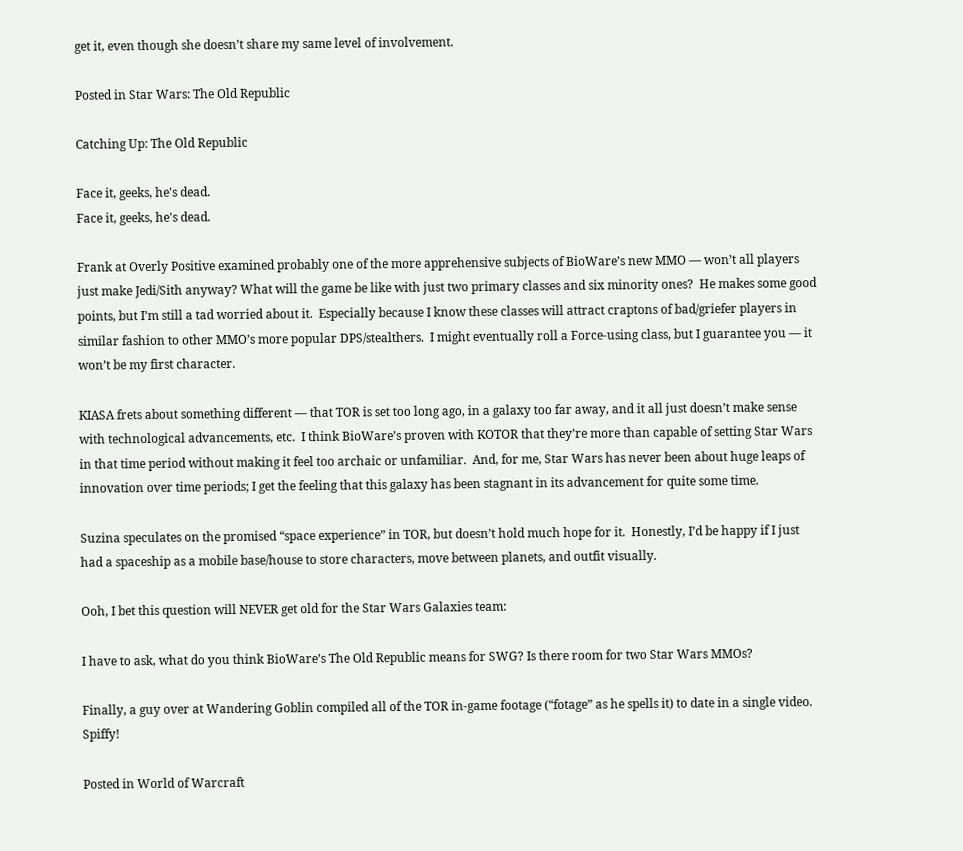get it, even though she doesn’t share my same level of involvement.

Posted in Star Wars: The Old Republic

Catching Up: The Old Republic

Face it, geeks, he's dead.
Face it, geeks, he's dead.

Frank at Overly Positive examined probably one of the more apprehensive subjects of BioWare’s new MMO — won’t all players just make Jedi/Sith anyway? What will the game be like with just two primary classes and six minority ones?  He makes some good points, but I’m still a tad worried about it.  Especially because I know these classes will attract craptons of bad/griefer players in similar fashion to other MMO’s more popular DPS/stealthers.  I might eventually roll a Force-using class, but I guarantee you — it won’t be my first character.

KIASA frets about something different — that TOR is set too long ago, in a galaxy too far away, and it all just doesn’t make sense with technological advancements, etc.  I think BioWare’s proven with KOTOR that they’re more than capable of setting Star Wars in that time period without making it feel too archaic or unfamiliar.  And, for me, Star Wars has never been about huge leaps of innovation over time periods; I get the feeling that this galaxy has been stagnant in its advancement for quite some time.

Suzina speculates on the promised “space experience” in TOR, but doesn’t hold much hope for it.  Honestly, I’d be happy if I just had a spaceship as a mobile base/house to store characters, move between planets, and outfit visually.

Ooh, I bet this question will NEVER get old for the Star Wars Galaxies team:

I have to ask, what do you think BioWare’s The Old Republic means for SWG? Is there room for two Star Wars MMOs?

Finally, a guy over at Wandering Goblin compiled all of the TOR in-game footage (“fotage” as he spells it) to date in a single video.  Spiffy!

Posted in World of Warcraft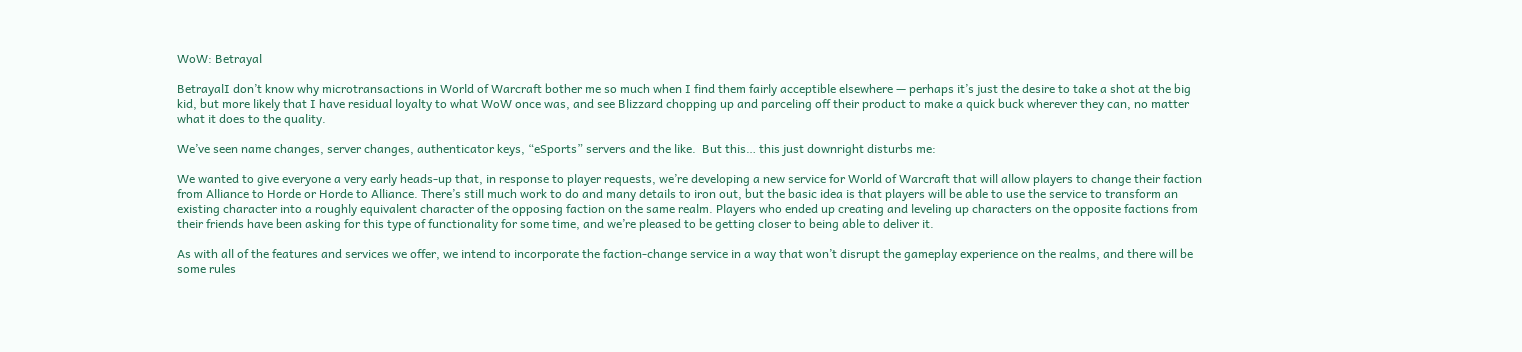WoW: Betrayal

BetrayalI don’t know why microtransactions in World of Warcraft bother me so much when I find them fairly acceptible elsewhere — perhaps it’s just the desire to take a shot at the big kid, but more likely that I have residual loyalty to what WoW once was, and see Blizzard chopping up and parceling off their product to make a quick buck wherever they can, no matter what it does to the quality.

We’ve seen name changes, server changes, authenticator keys, “eSports” servers and the like.  But this… this just downright disturbs me:

We wanted to give everyone a very early heads-up that, in response to player requests, we’re developing a new service for World of Warcraft that will allow players to change their faction from Alliance to Horde or Horde to Alliance. There’s still much work to do and many details to iron out, but the basic idea is that players will be able to use the service to transform an existing character into a roughly equivalent character of the opposing faction on the same realm. Players who ended up creating and leveling up characters on the opposite factions from their friends have been asking for this type of functionality for some time, and we’re pleased to be getting closer to being able to deliver it.

As with all of the features and services we offer, we intend to incorporate the faction-change service in a way that won’t disrupt the gameplay experience on the realms, and there will be some rules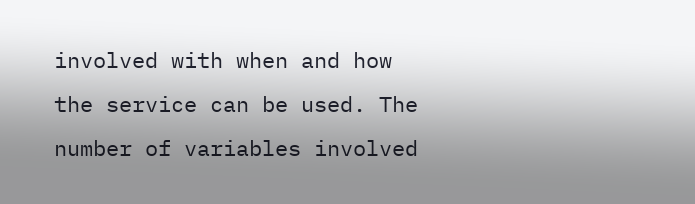involved with when and how the service can be used. The number of variables involved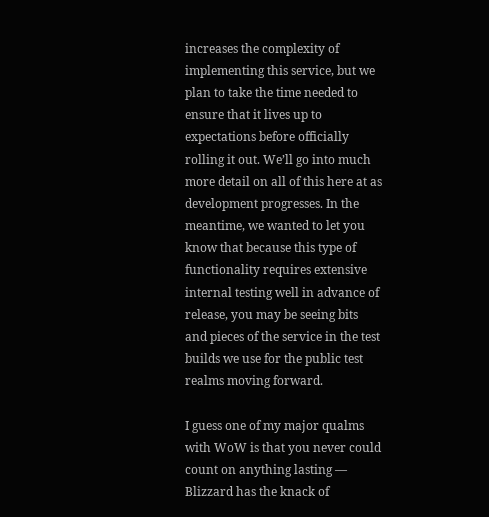increases the complexity of implementing this service, but we plan to take the time needed to ensure that it lives up to expectations before officially rolling it out. We’ll go into much more detail on all of this here at as development progresses. In the meantime, we wanted to let you know that because this type of functionality requires extensive internal testing well in advance of release, you may be seeing bits and pieces of the service in the test builds we use for the public test realms moving forward.

I guess one of my major qualms with WoW is that you never could count on anything lasting — Blizzard has the knack of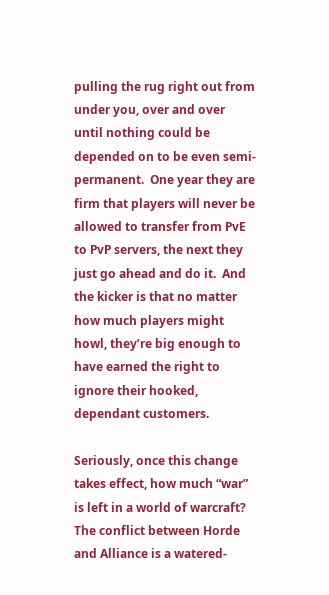pulling the rug right out from under you, over and over until nothing could be depended on to be even semi-permanent.  One year they are firm that players will never be allowed to transfer from PvE to PvP servers, the next they just go ahead and do it.  And the kicker is that no matter how much players might howl, they’re big enough to have earned the right to ignore their hooked, dependant customers.

Seriously, once this change takes effect, how much “war” is left in a world of warcraft?  The conflict between Horde and Alliance is a watered-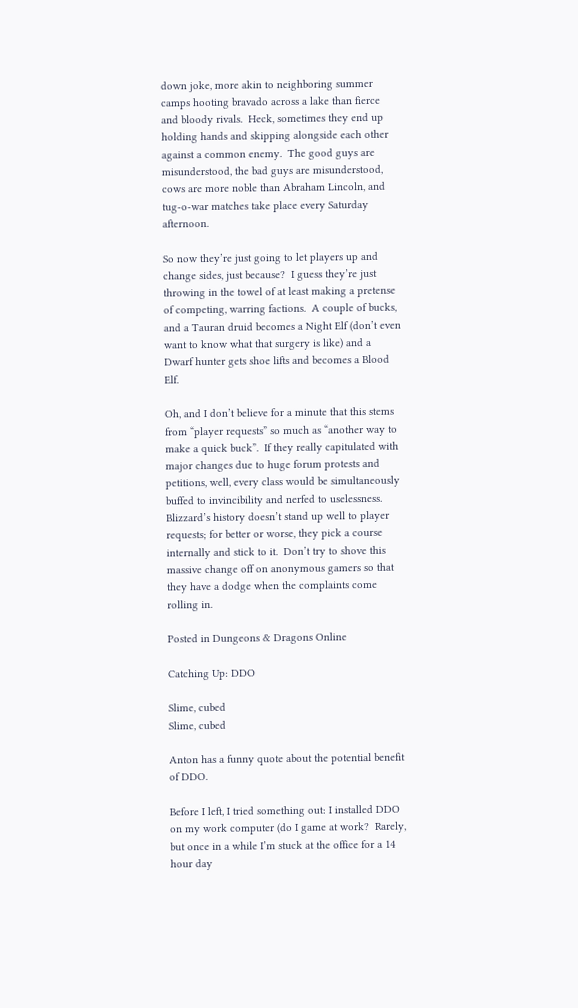down joke, more akin to neighboring summer camps hooting bravado across a lake than fierce and bloody rivals.  Heck, sometimes they end up holding hands and skipping alongside each other against a common enemy.  The good guys are misunderstood, the bad guys are misunderstood, cows are more noble than Abraham Lincoln, and tug-o-war matches take place every Saturday afternoon.

So now they’re just going to let players up and change sides, just because?  I guess they’re just throwing in the towel of at least making a pretense of competing, warring factions.  A couple of bucks, and a Tauran druid becomes a Night Elf (don’t even want to know what that surgery is like) and a Dwarf hunter gets shoe lifts and becomes a Blood Elf.

Oh, and I don’t believe for a minute that this stems from “player requests” so much as “another way to make a quick buck”.  If they really capitulated with major changes due to huge forum protests and petitions, well, every class would be simultaneously buffed to invincibility and nerfed to uselessness.  Blizzard’s history doesn’t stand up well to player requests; for better or worse, they pick a course internally and stick to it.  Don’t try to shove this massive change off on anonymous gamers so that they have a dodge when the complaints come rolling in.

Posted in Dungeons & Dragons Online

Catching Up: DDO

Slime, cubed
Slime, cubed

Anton has a funny quote about the potential benefit of DDO.

Before I left, I tried something out: I installed DDO on my work computer (do I game at work?  Rarely, but once in a while I’m stuck at the office for a 14 hour day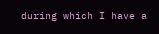during which I have a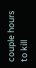couple hours to kill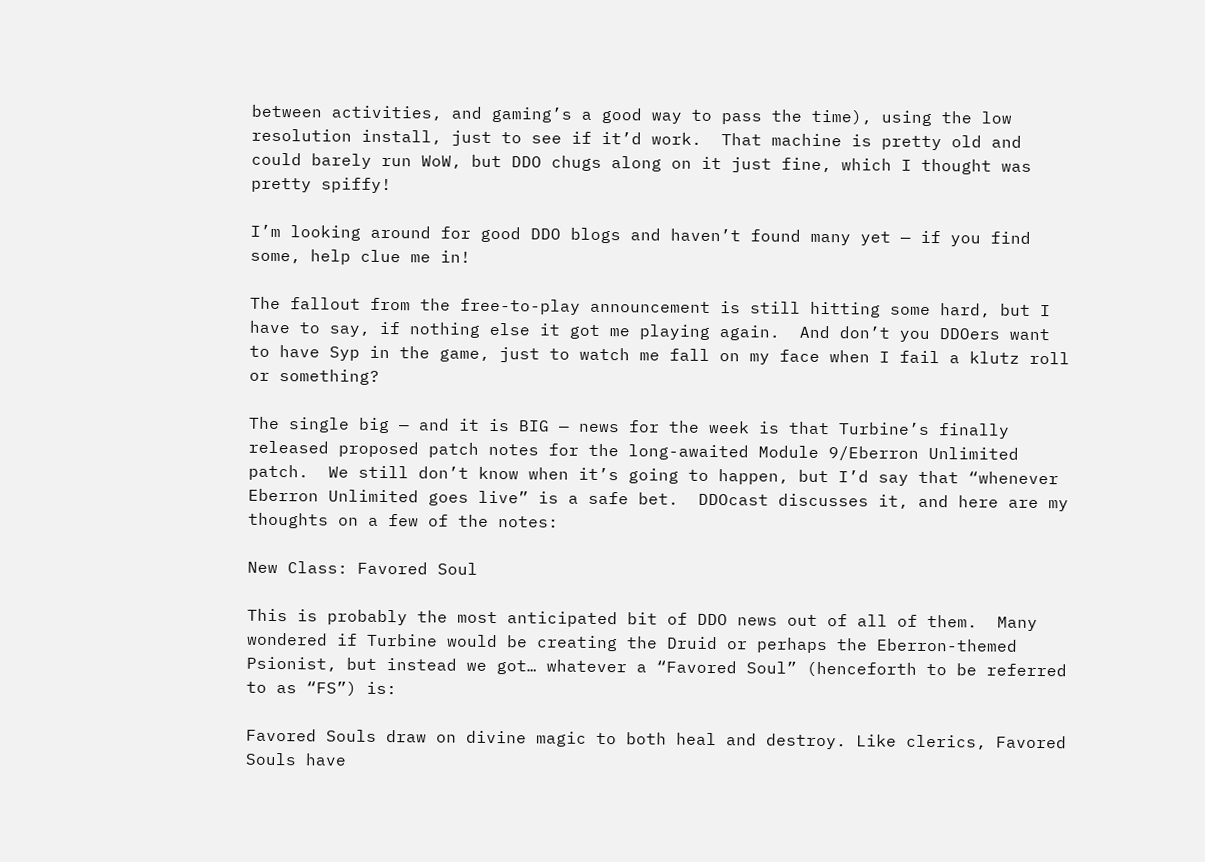between activities, and gaming’s a good way to pass the time), using the low resolution install, just to see if it’d work.  That machine is pretty old and could barely run WoW, but DDO chugs along on it just fine, which I thought was pretty spiffy!

I’m looking around for good DDO blogs and haven’t found many yet — if you find some, help clue me in!

The fallout from the free-to-play announcement is still hitting some hard, but I have to say, if nothing else it got me playing again.  And don’t you DDOers want to have Syp in the game, just to watch me fall on my face when I fail a klutz roll or something?

The single big — and it is BIG — news for the week is that Turbine’s finally released proposed patch notes for the long-awaited Module 9/Eberron Unlimited patch.  We still don’t know when it’s going to happen, but I’d say that “whenever Eberron Unlimited goes live” is a safe bet.  DDOcast discusses it, and here are my thoughts on a few of the notes:

New Class: Favored Soul

This is probably the most anticipated bit of DDO news out of all of them.  Many wondered if Turbine would be creating the Druid or perhaps the Eberron-themed Psionist, but instead we got… whatever a “Favored Soul” (henceforth to be referred to as “FS”) is:

Favored Souls draw on divine magic to both heal and destroy. Like clerics, Favored Souls have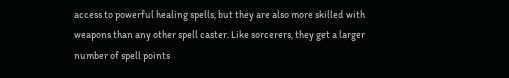access to powerful healing spells, but they are also more skilled with weapons than any other spell caster. Like sorcerers, they get a larger number of spell points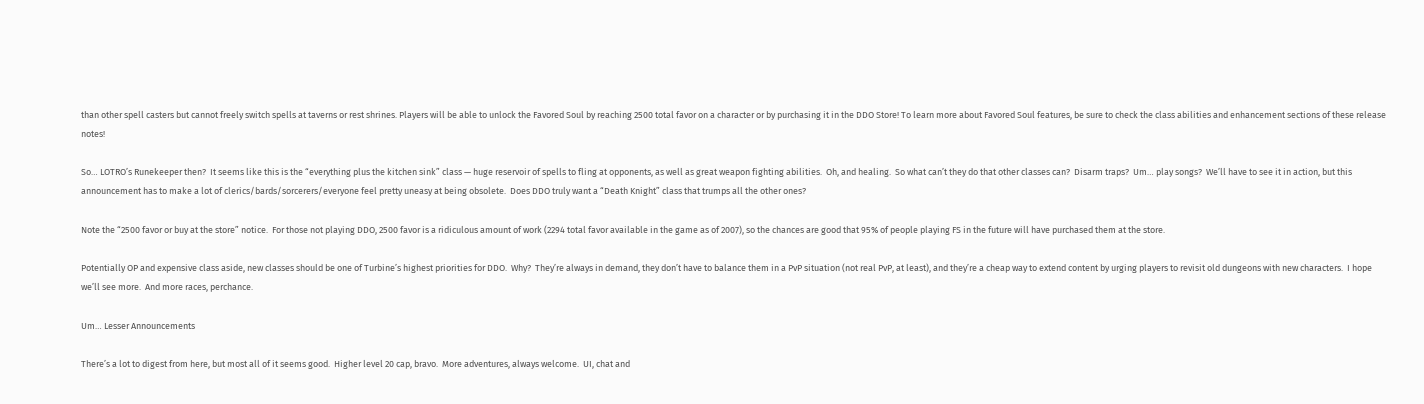than other spell casters but cannot freely switch spells at taverns or rest shrines. Players will be able to unlock the Favored Soul by reaching 2500 total favor on a character or by purchasing it in the DDO Store! To learn more about Favored Soul features, be sure to check the class abilities and enhancement sections of these release notes!

So… LOTRO’s Runekeeper then?  It seems like this is the “everything plus the kitchen sink” class — huge reservoir of spells to fling at opponents, as well as great weapon fighting abilities.  Oh, and healing.  So what can’t they do that other classes can?  Disarm traps?  Um… play songs?  We’ll have to see it in action, but this announcement has to make a lot of clerics/bards/sorcerers/everyone feel pretty uneasy at being obsolete.  Does DDO truly want a “Death Knight” class that trumps all the other ones?

Note the “2500 favor or buy at the store” notice.  For those not playing DDO, 2500 favor is a ridiculous amount of work (2294 total favor available in the game as of 2007), so the chances are good that 95% of people playing FS in the future will have purchased them at the store.

Potentially OP and expensive class aside, new classes should be one of Turbine’s highest priorities for DDO.  Why?  They’re always in demand, they don’t have to balance them in a PvP situation (not real PvP, at least), and they’re a cheap way to extend content by urging players to revisit old dungeons with new characters.  I hope we’ll see more.  And more races, perchance.

Um… Lesser Announcements

There’s a lot to digest from here, but most all of it seems good.  Higher level 20 cap, bravo.  More adventures, always welcome.  UI, chat and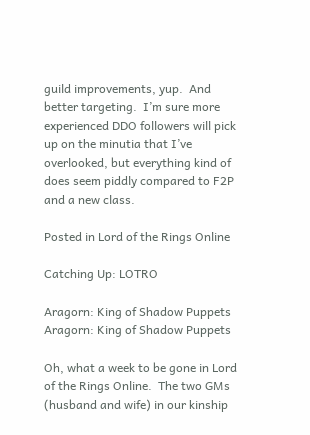guild improvements, yup.  And better targeting.  I’m sure more experienced DDO followers will pick up on the minutia that I’ve overlooked, but everything kind of does seem piddly compared to F2P and a new class.

Posted in Lord of the Rings Online

Catching Up: LOTRO

Aragorn: King of Shadow Puppets
Aragorn: King of Shadow Puppets

Oh, what a week to be gone in Lord of the Rings Online.  The two GMs (husband and wife) in our kinship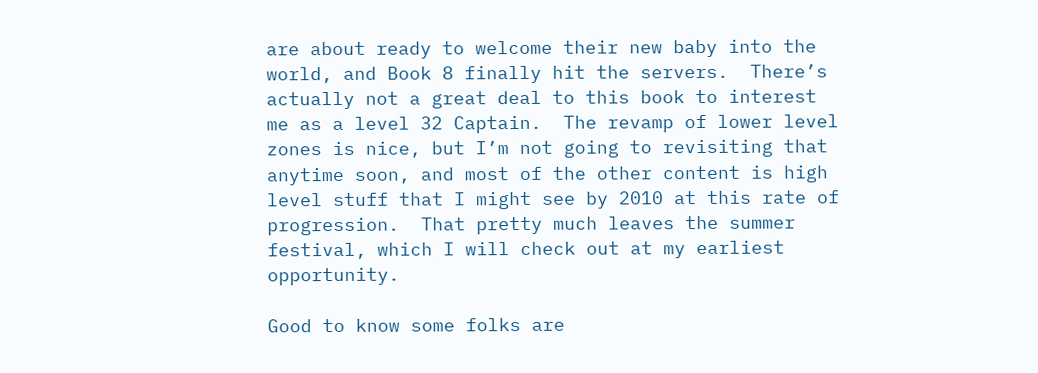are about ready to welcome their new baby into the world, and Book 8 finally hit the servers.  There’s actually not a great deal to this book to interest me as a level 32 Captain.  The revamp of lower level zones is nice, but I’m not going to revisiting that anytime soon, and most of the other content is high level stuff that I might see by 2010 at this rate of progression.  That pretty much leaves the summer festival, which I will check out at my earliest opportunity.

Good to know some folks are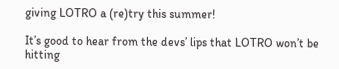giving LOTRO a (re)try this summer!

It’s good to hear from the devs’ lips that LOTRO won’t be hitting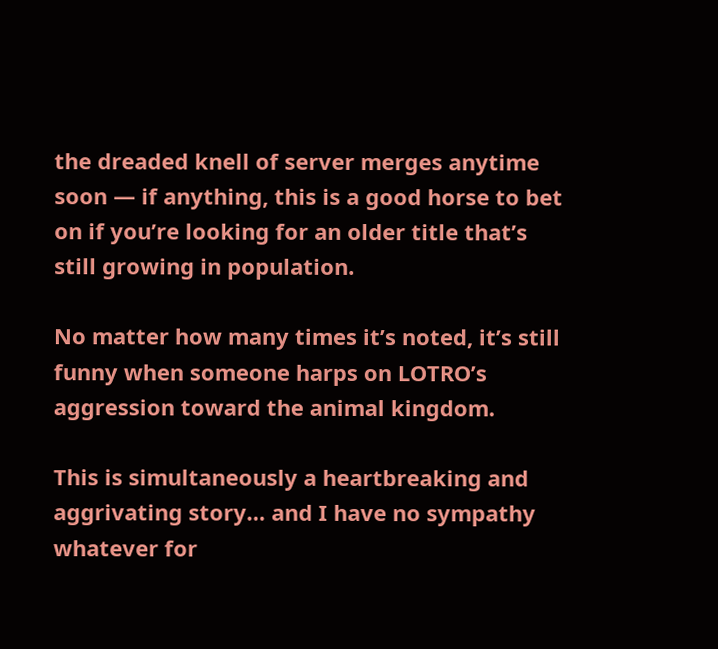the dreaded knell of server merges anytime soon — if anything, this is a good horse to bet on if you’re looking for an older title that’s still growing in population.

No matter how many times it’s noted, it’s still funny when someone harps on LOTRO’s aggression toward the animal kingdom.

This is simultaneously a heartbreaking and aggrivating story… and I have no sympathy whatever for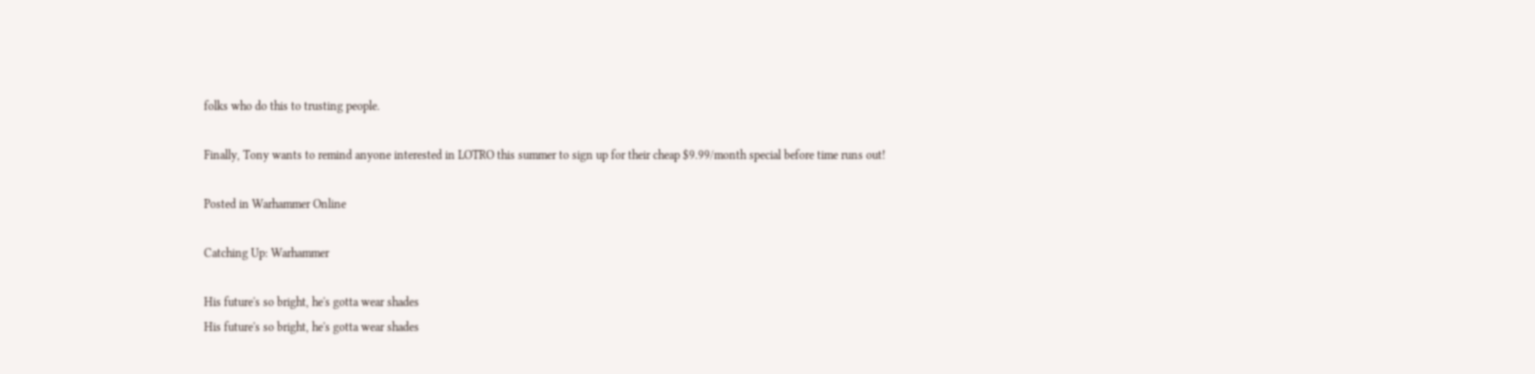folks who do this to trusting people.

Finally, Tony wants to remind anyone interested in LOTRO this summer to sign up for their cheap $9.99/month special before time runs out!

Posted in Warhammer Online

Catching Up: Warhammer

His future's so bright, he's gotta wear shades
His future's so bright, he's gotta wear shades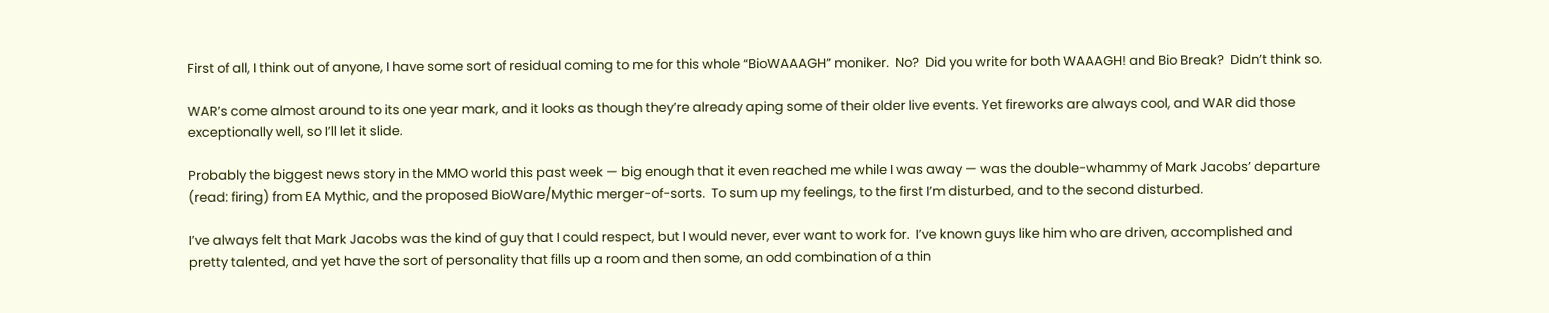First of all, I think out of anyone, I have some sort of residual coming to me for this whole “BioWAAAGH” moniker.  No?  Did you write for both WAAAGH! and Bio Break?  Didn’t think so.

WAR’s come almost around to its one year mark, and it looks as though they’re already aping some of their older live events. Yet fireworks are always cool, and WAR did those exceptionally well, so I’ll let it slide.

Probably the biggest news story in the MMO world this past week — big enough that it even reached me while I was away — was the double-whammy of Mark Jacobs’ departure (read: firing) from EA Mythic, and the proposed BioWare/Mythic merger-of-sorts.  To sum up my feelings, to the first I’m disturbed, and to the second disturbed.

I’ve always felt that Mark Jacobs was the kind of guy that I could respect, but I would never, ever want to work for.  I’ve known guys like him who are driven, accomplished and pretty talented, and yet have the sort of personality that fills up a room and then some, an odd combination of a thin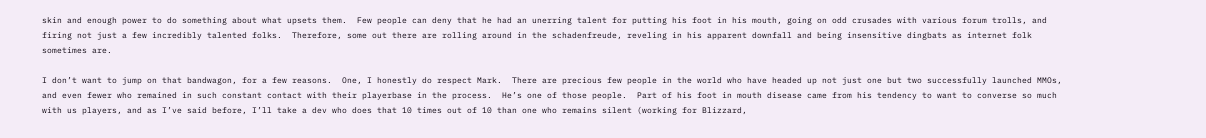skin and enough power to do something about what upsets them.  Few people can deny that he had an unerring talent for putting his foot in his mouth, going on odd crusades with various forum trolls, and firing not just a few incredibly talented folks.  Therefore, some out there are rolling around in the schadenfreude, reveling in his apparent downfall and being insensitive dingbats as internet folk sometimes are.

I don’t want to jump on that bandwagon, for a few reasons.  One, I honestly do respect Mark.  There are precious few people in the world who have headed up not just one but two successfully launched MMOs, and even fewer who remained in such constant contact with their playerbase in the process.  He’s one of those people.  Part of his foot in mouth disease came from his tendency to want to converse so much with us players, and as I’ve said before, I’ll take a dev who does that 10 times out of 10 than one who remains silent (working for Blizzard,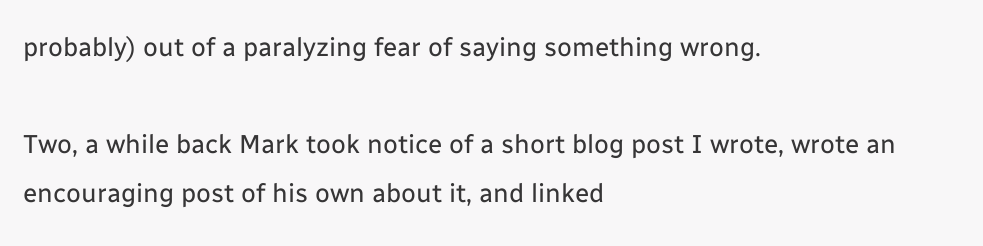probably) out of a paralyzing fear of saying something wrong.

Two, a while back Mark took notice of a short blog post I wrote, wrote an encouraging post of his own about it, and linked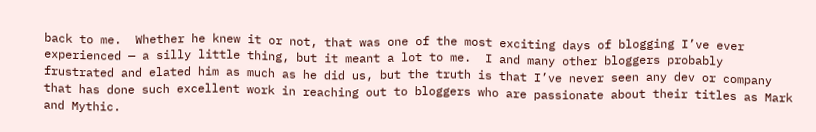back to me.  Whether he knew it or not, that was one of the most exciting days of blogging I’ve ever experienced — a silly little thing, but it meant a lot to me.  I and many other bloggers probably frustrated and elated him as much as he did us, but the truth is that I’ve never seen any dev or company that has done such excellent work in reaching out to bloggers who are passionate about their titles as Mark and Mythic.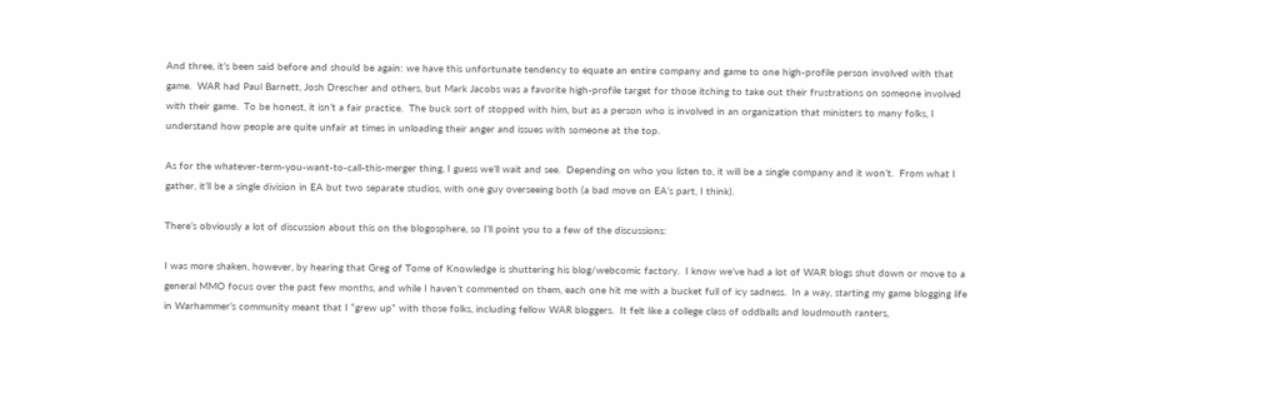And three, it’s been said before and should be again: we have this unfortunate tendency to equate an entire company and game to one high-profile person involved with that game.  WAR had Paul Barnett, Josh Drescher and others, but Mark Jacobs was a favorite high-profile target for those itching to take out their frustrations on someone involved with their game.  To be honest, it isn’t a fair practice.  The buck sort of stopped with him, but as a person who is involved in an organization that ministers to many folks, I understand how people are quite unfair at times in unloading their anger and issues with someone at the top.

As for the whatever-term-you-want-to-call-this-merger thing, I guess we’ll wait and see.  Depending on who you listen to, it will be a single company and it won’t.  From what I gather, it’ll be a single division in EA but two separate studios, with one guy overseeing both (a bad move on EA’s part, I think).

There’s obviously a lot of discussion about this on the blogosphere, so I’ll point you to a few of the discussions:

I was more shaken, however, by hearing that Greg of Tome of Knowledge is shuttering his blog/webcomic factory.  I know we’ve had a lot of WAR blogs shut down or move to a general MMO focus over the past few months, and while I haven’t commented on them, each one hit me with a bucket full of icy sadness.  In a way, starting my game blogging life in Warhammer’s community meant that I “grew up” with those folks, including fellow WAR bloggers.  It felt like a college class of oddballs and loudmouth ranters,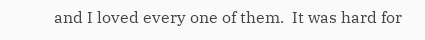and I loved every one of them.  It was hard for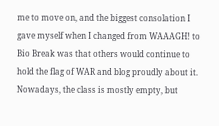me to move on, and the biggest consolation I gave myself when I changed from WAAAGH! to Bio Break was that others would continue to hold the flag of WAR and blog proudly about it.  Nowadays, the class is mostly empty, but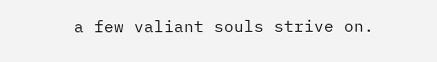a few valiant souls strive on.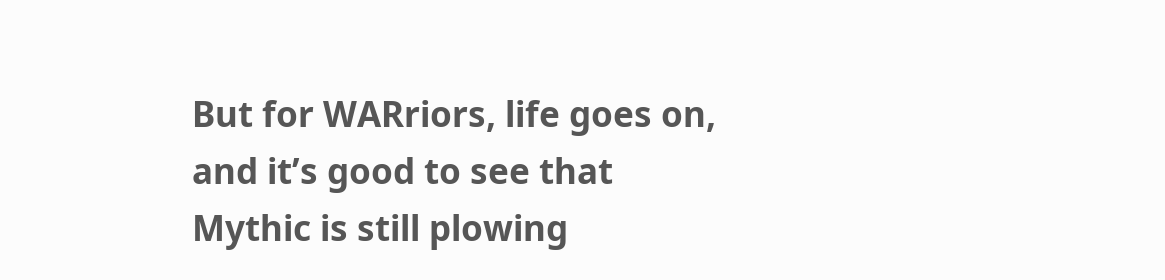But for WARriors, life goes on, and it’s good to see that Mythic is still plowing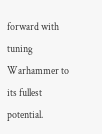forward with tuning Warhammer to its fullest potential.